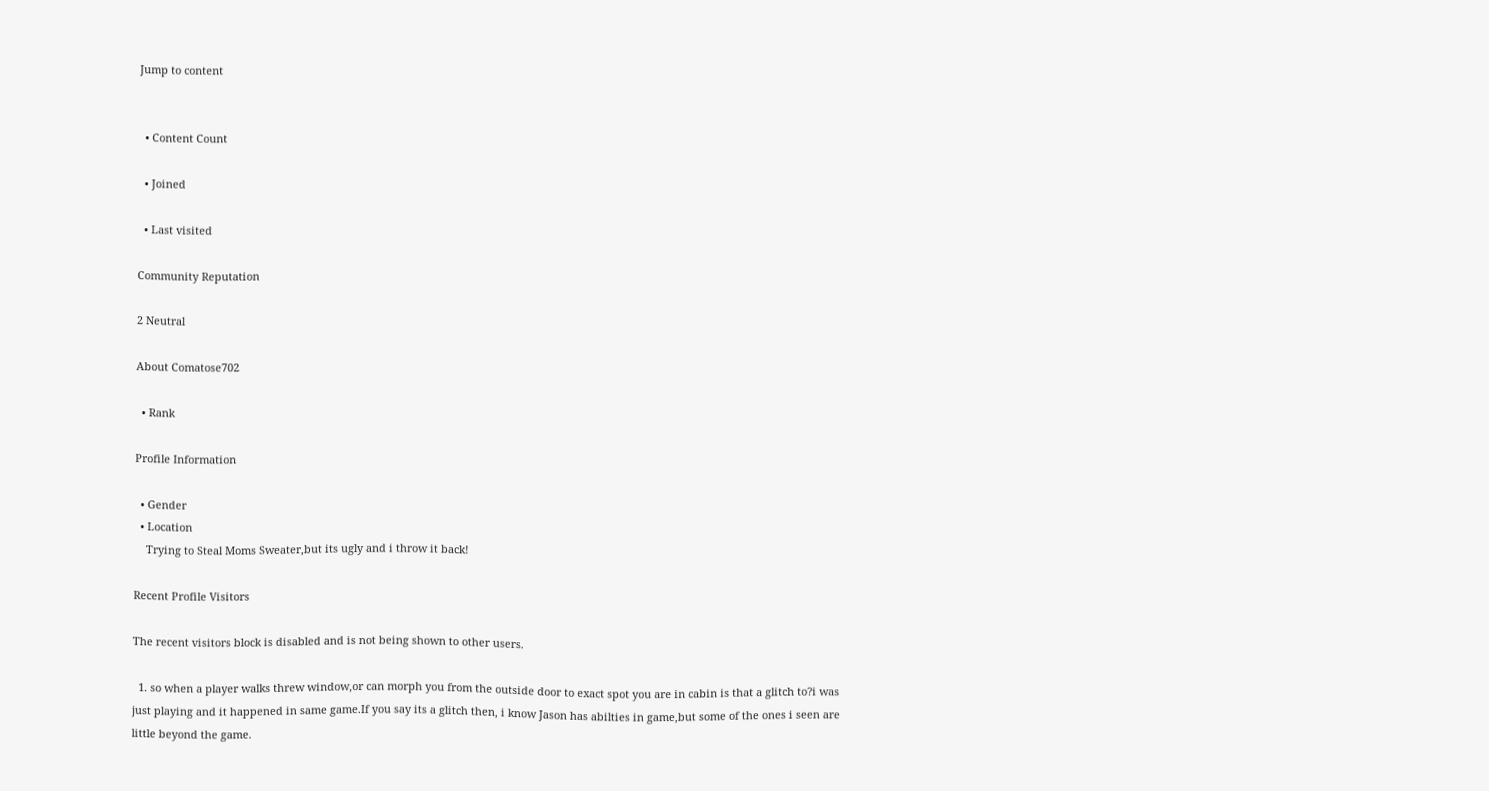Jump to content


  • Content Count

  • Joined

  • Last visited

Community Reputation

2 Neutral

About Comatose702

  • Rank

Profile Information

  • Gender
  • Location
    Trying to Steal Moms Sweater,but its ugly and i throw it back!

Recent Profile Visitors

The recent visitors block is disabled and is not being shown to other users.

  1. so when a player walks threw window,or can morph you from the outside door to exact spot you are in cabin is that a glitch to?i was just playing and it happened in same game.If you say its a glitch then, i know Jason has abilties in game,but some of the ones i seen are little beyond the game.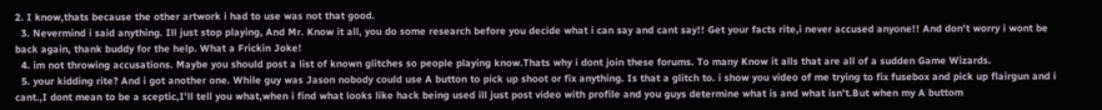2. I know,thats because the other artwork i had to use was not that good.
  3. Nevermind i said anything. Ill just stop playing, And Mr. Know it all, you do some research before you decide what i can say and cant say!! Get your facts rite,i never accused anyone!! And don't worry i wont be back again, thank buddy for the help. What a Frickin Joke!
  4. im not throwing accusations. Maybe you should post a list of known glitches so people playing know.Thats why i dont join these forums. To many Know it alls that are all of a sudden Game Wizards.
  5. your kidding rite? And i got another one. While guy was Jason nobody could use A button to pick up shoot or fix anything. Is that a glitch to. i show you video of me trying to fix fusebox and pick up flairgun and i cant.,I dont mean to be a sceptic,I'll tell you what,when i find what looks like hack being used ill just post video with profile and you guys determine what is and what isn't.But when my A buttom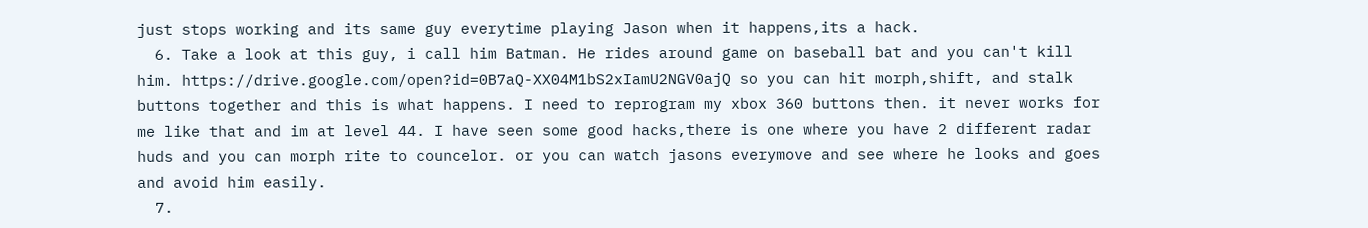just stops working and its same guy everytime playing Jason when it happens,its a hack.
  6. Take a look at this guy, i call him Batman. He rides around game on baseball bat and you can't kill him. https://drive.google.com/open?id=0B7aQ-XX04M1bS2xIamU2NGV0ajQ so you can hit morph,shift, and stalk buttons together and this is what happens. I need to reprogram my xbox 360 buttons then. it never works for me like that and im at level 44. I have seen some good hacks,there is one where you have 2 different radar huds and you can morph rite to councelor. or you can watch jasons everymove and see where he looks and goes and avoid him easily.
  7.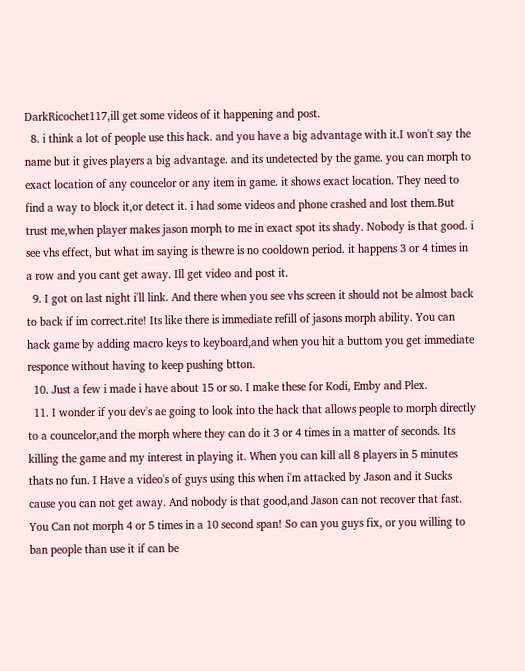DarkRicochet117,ill get some videos of it happening and post.
  8. i think a lot of people use this hack. and you have a big advantage with it.I won't say the name but it gives players a big advantage. and its undetected by the game. you can morph to exact location of any councelor or any item in game. it shows exact location. They need to find a way to block it,or detect it. i had some videos and phone crashed and lost them.But trust me,when player makes jason morph to me in exact spot its shady. Nobody is that good. i see vhs effect, but what im saying is thewre is no cooldown period. it happens 3 or 4 times in a row and you cant get away. Ill get video and post it.
  9. I got on last night i'll link. And there when you see vhs screen it should not be almost back to back if im correct.rite! Its like there is immediate refill of jasons morph ability. You can hack game by adding macro keys to keyboard,and when you hit a buttom you get immediate responce without having to keep pushing btton.
  10. Just a few i made i have about 15 or so. I make these for Kodi, Emby and Plex.
  11. I wonder if you dev's ae going to look into the hack that allows people to morph directly to a councelor,and the morph where they can do it 3 or 4 times in a matter of seconds. Its killing the game and my interest in playing it. When you can kill all 8 players in 5 minutes thats no fun. I Have a video's of guys using this when i'm attacked by Jason and it Sucks cause you can not get away. And nobody is that good,and Jason can not recover that fast. You Can not morph 4 or 5 times in a 10 second span! So can you guys fix, or you willing to ban people than use it if can be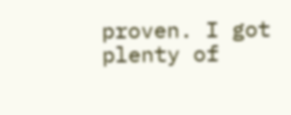proven. I got plenty of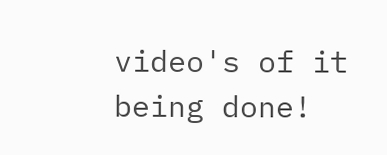video's of it being done!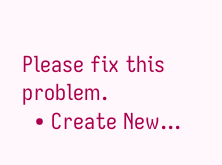Please fix this problem.
  • Create New...